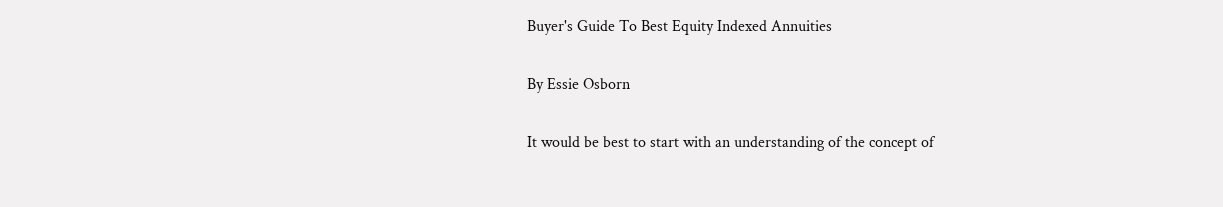Buyer's Guide To Best Equity Indexed Annuities

By Essie Osborn

It would be best to start with an understanding of the concept of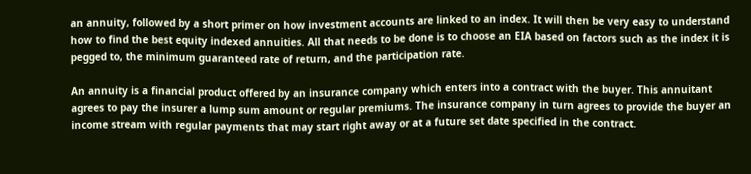an annuity, followed by a short primer on how investment accounts are linked to an index. It will then be very easy to understand how to find the best equity indexed annuities. All that needs to be done is to choose an EIA based on factors such as the index it is pegged to, the minimum guaranteed rate of return, and the participation rate.

An annuity is a financial product offered by an insurance company which enters into a contract with the buyer. This annuitant agrees to pay the insurer a lump sum amount or regular premiums. The insurance company in turn agrees to provide the buyer an income stream with regular payments that may start right away or at a future set date specified in the contract.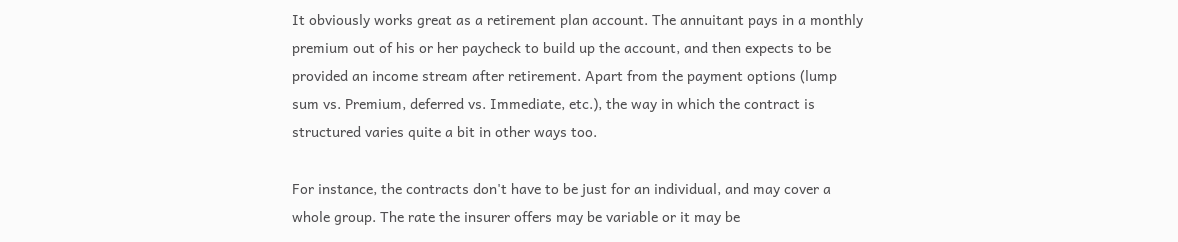It obviously works great as a retirement plan account. The annuitant pays in a monthly premium out of his or her paycheck to build up the account, and then expects to be provided an income stream after retirement. Apart from the payment options (lump sum vs. Premium, deferred vs. Immediate, etc.), the way in which the contract is structured varies quite a bit in other ways too.

For instance, the contracts don't have to be just for an individual, and may cover a whole group. The rate the insurer offers may be variable or it may be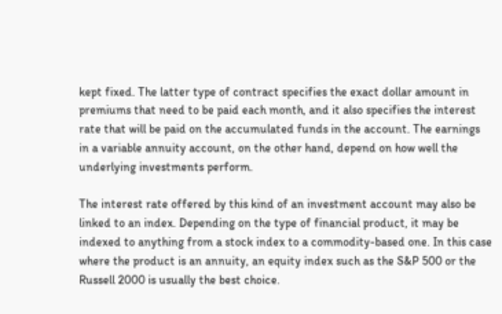kept fixed. The latter type of contract specifies the exact dollar amount in premiums that need to be paid each month, and it also specifies the interest rate that will be paid on the accumulated funds in the account. The earnings in a variable annuity account, on the other hand, depend on how well the underlying investments perform.

The interest rate offered by this kind of an investment account may also be linked to an index. Depending on the type of financial product, it may be indexed to anything from a stock index to a commodity-based one. In this case where the product is an annuity, an equity index such as the S&P 500 or the Russell 2000 is usually the best choice.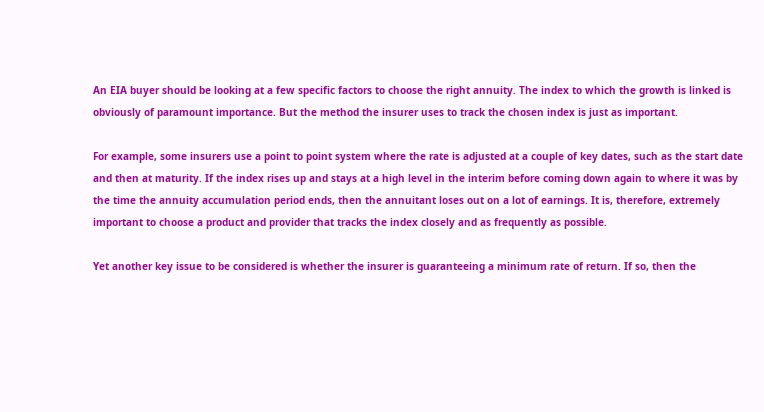An EIA buyer should be looking at a few specific factors to choose the right annuity. The index to which the growth is linked is obviously of paramount importance. But the method the insurer uses to track the chosen index is just as important.

For example, some insurers use a point to point system where the rate is adjusted at a couple of key dates, such as the start date and then at maturity. If the index rises up and stays at a high level in the interim before coming down again to where it was by the time the annuity accumulation period ends, then the annuitant loses out on a lot of earnings. It is, therefore, extremely important to choose a product and provider that tracks the index closely and as frequently as possible.

Yet another key issue to be considered is whether the insurer is guaranteeing a minimum rate of return. If so, then the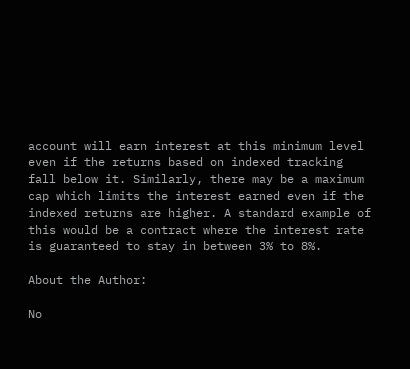account will earn interest at this minimum level even if the returns based on indexed tracking fall below it. Similarly, there may be a maximum cap which limits the interest earned even if the indexed returns are higher. A standard example of this would be a contract where the interest rate is guaranteed to stay in between 3% to 8%.

About the Author:

No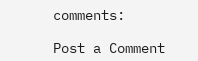comments:

Post a Comment